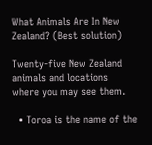What Animals Are In New Zealand? (Best solution)

Twenty-five New Zealand animals and locations where you may see them.

  • Toroa is the name of the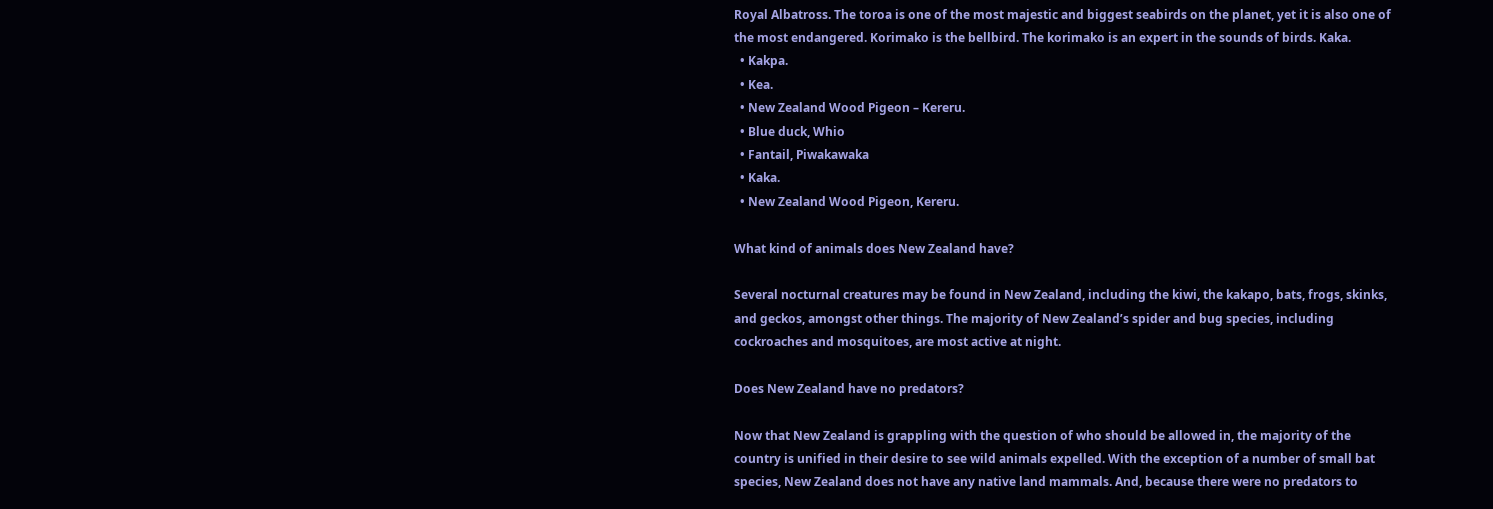Royal Albatross. The toroa is one of the most majestic and biggest seabirds on the planet, yet it is also one of the most endangered. Korimako is the bellbird. The korimako is an expert in the sounds of birds. Kaka.
  • Kakpa.
  • Kea.
  • New Zealand Wood Pigeon – Kereru.
  • Blue duck, Whio
  • Fantail, Piwakawaka
  • Kaka.
  • New Zealand Wood Pigeon, Kereru.

What kind of animals does New Zealand have?

Several nocturnal creatures may be found in New Zealand, including the kiwi, the kakapo, bats, frogs, skinks, and geckos, amongst other things. The majority of New Zealand’s spider and bug species, including cockroaches and mosquitoes, are most active at night.

Does New Zealand have no predators?

Now that New Zealand is grappling with the question of who should be allowed in, the majority of the country is unified in their desire to see wild animals expelled. With the exception of a number of small bat species, New Zealand does not have any native land mammals. And, because there were no predators to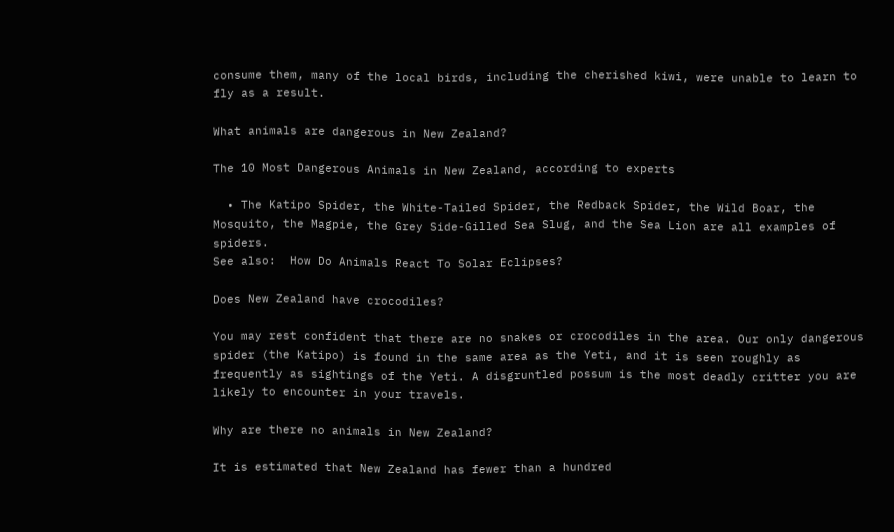consume them, many of the local birds, including the cherished kiwi, were unable to learn to fly as a result.

What animals are dangerous in New Zealand?

The 10 Most Dangerous Animals in New Zealand, according to experts

  • The Katipo Spider, the White-Tailed Spider, the Redback Spider, the Wild Boar, the Mosquito, the Magpie, the Grey Side-Gilled Sea Slug, and the Sea Lion are all examples of spiders.
See also:  How Do Animals React To Solar Eclipses?

Does New Zealand have crocodiles?

You may rest confident that there are no snakes or crocodiles in the area. Our only dangerous spider (the Katipo) is found in the same area as the Yeti, and it is seen roughly as frequently as sightings of the Yeti. A disgruntled possum is the most deadly critter you are likely to encounter in your travels.

Why are there no animals in New Zealand?

It is estimated that New Zealand has fewer than a hundred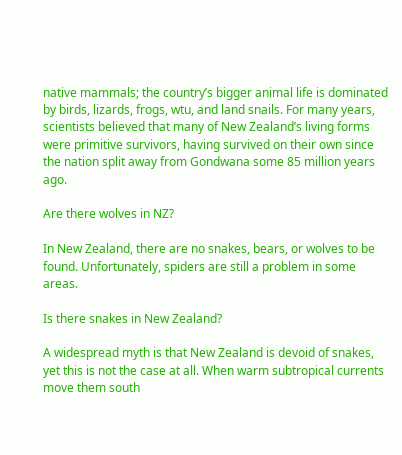native mammals; the country’s bigger animal life is dominated by birds, lizards, frogs, wtu, and land snails. For many years, scientists believed that many of New Zealand’s living forms were primitive survivors, having survived on their own since the nation split away from Gondwana some 85 million years ago.

Are there wolves in NZ?

In New Zealand, there are no snakes, bears, or wolves to be found. Unfortunately, spiders are still a problem in some areas.

Is there snakes in New Zealand?

A widespread myth is that New Zealand is devoid of snakes, yet this is not the case at all. When warm subtropical currents move them south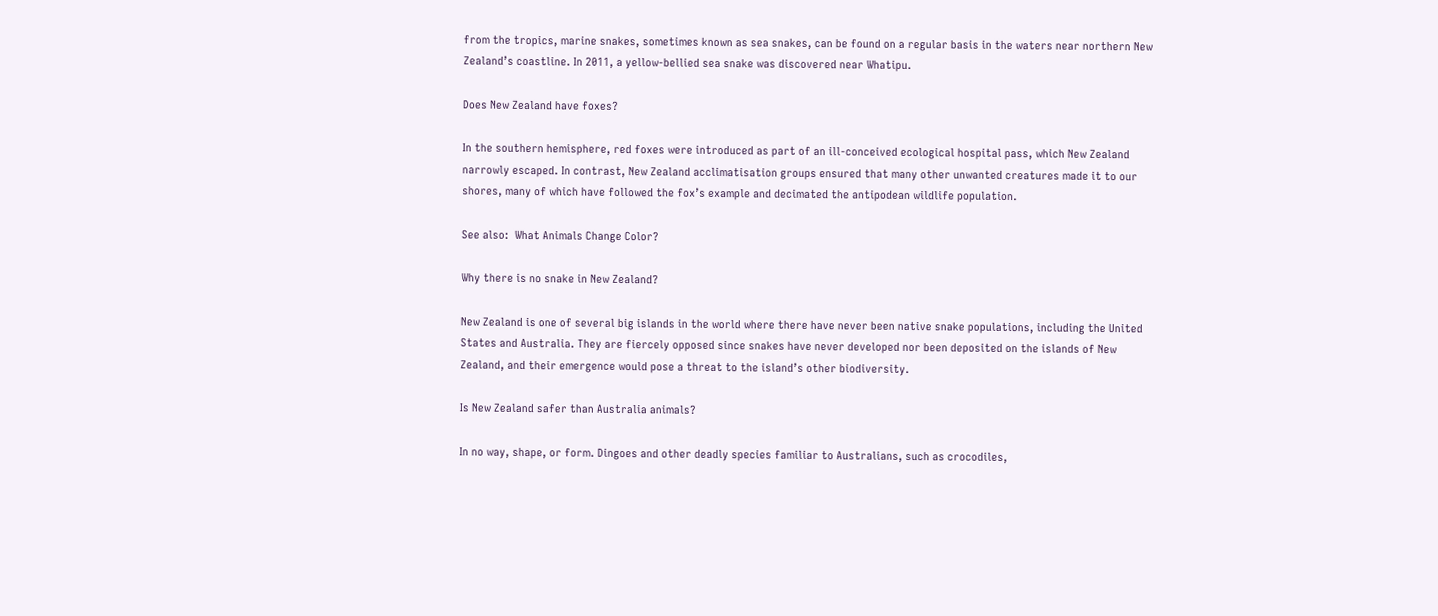from the tropics, marine snakes, sometimes known as sea snakes, can be found on a regular basis in the waters near northern New Zealand’s coastline. In 2011, a yellow-bellied sea snake was discovered near Whatipu.

Does New Zealand have foxes?

In the southern hemisphere, red foxes were introduced as part of an ill-conceived ecological hospital pass, which New Zealand narrowly escaped. In contrast, New Zealand acclimatisation groups ensured that many other unwanted creatures made it to our shores, many of which have followed the fox’s example and decimated the antipodean wildlife population.

See also:  What Animals Change Color?

Why there is no snake in New Zealand?

New Zealand is one of several big islands in the world where there have never been native snake populations, including the United States and Australia. They are fiercely opposed since snakes have never developed nor been deposited on the islands of New Zealand, and their emergence would pose a threat to the island’s other biodiversity.

Is New Zealand safer than Australia animals?

In no way, shape, or form. Dingoes and other deadly species familiar to Australians, such as crocodiles,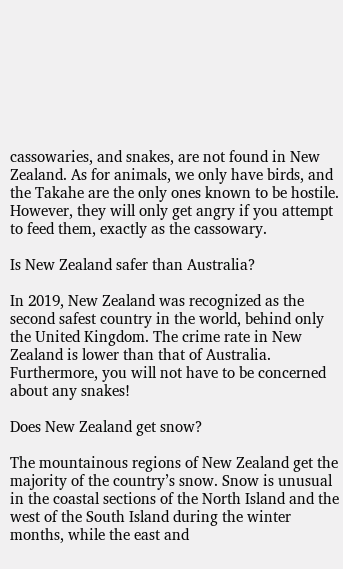cassowaries, and snakes, are not found in New Zealand. As for animals, we only have birds, and the Takahe are the only ones known to be hostile. However, they will only get angry if you attempt to feed them, exactly as the cassowary.

Is New Zealand safer than Australia?

In 2019, New Zealand was recognized as the second safest country in the world, behind only the United Kingdom. The crime rate in New Zealand is lower than that of Australia. Furthermore, you will not have to be concerned about any snakes!

Does New Zealand get snow?

The mountainous regions of New Zealand get the majority of the country’s snow. Snow is unusual in the coastal sections of the North Island and the west of the South Island during the winter months, while the east and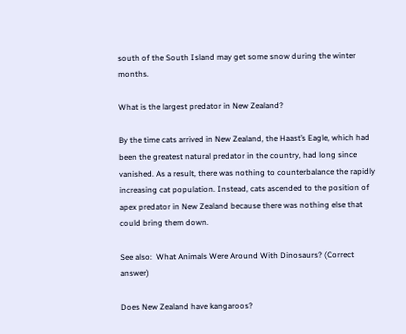south of the South Island may get some snow during the winter months.

What is the largest predator in New Zealand?

By the time cats arrived in New Zealand, the Haast’s Eagle, which had been the greatest natural predator in the country, had long since vanished. As a result, there was nothing to counterbalance the rapidly increasing cat population. Instead, cats ascended to the position of apex predator in New Zealand because there was nothing else that could bring them down.

See also:  What Animals Were Around With Dinosaurs? (Correct answer)

Does New Zealand have kangaroos?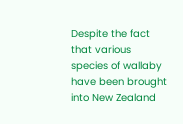Despite the fact that various species of wallaby have been brought into New Zealand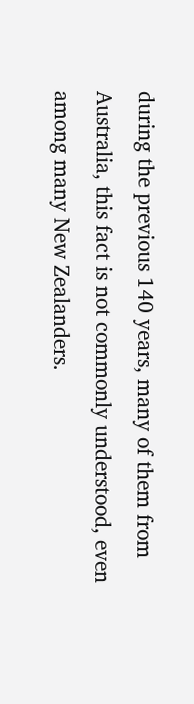during the previous 140 years, many of them from Australia, this fact is not commonly understood, even among many New Zealanders.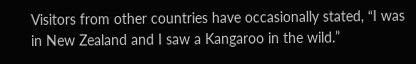Visitors from other countries have occasionally stated, “I was in New Zealand and I saw a Kangaroo in the wild.”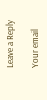Leave a Reply

Your email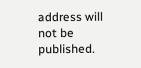address will not be published.